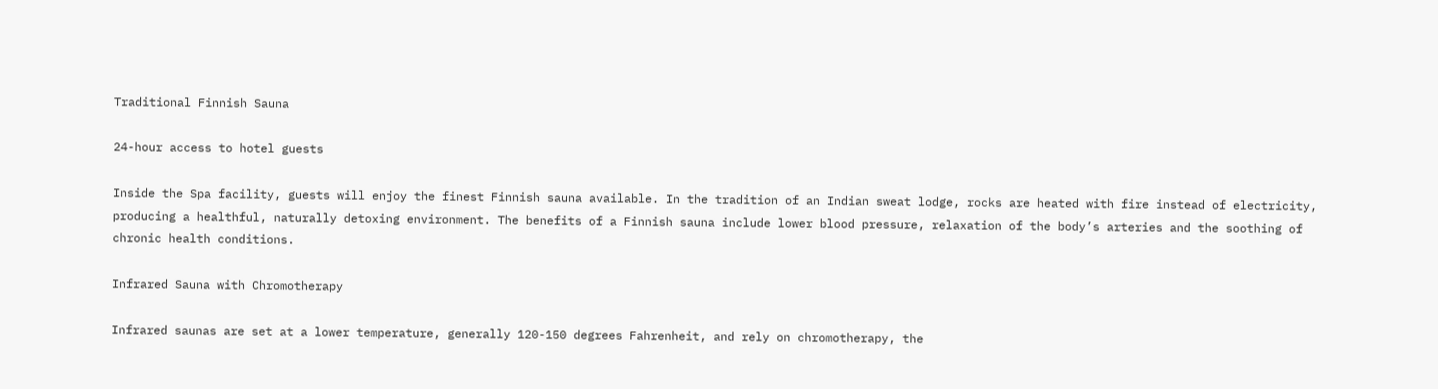Traditional Finnish Sauna

24-hour access to hotel guests

Inside the Spa facility, guests will enjoy the finest Finnish sauna available. In the tradition of an Indian sweat lodge, rocks are heated with fire instead of electricity, producing a healthful, naturally detoxing environment. The benefits of a Finnish sauna include lower blood pressure, relaxation of the body’s arteries and the soothing of chronic health conditions.

Infrared Sauna with Chromotherapy

Infrared saunas are set at a lower temperature, generally 120-150 degrees Fahrenheit, and rely on chromotherapy, the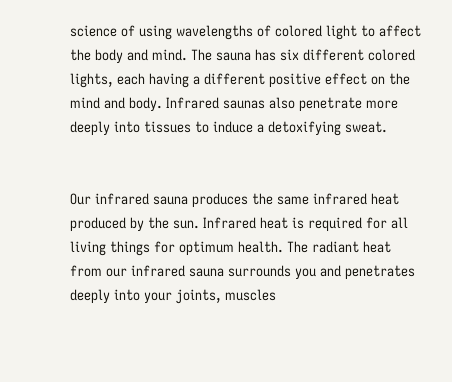science of using wavelengths of colored light to affect the body and mind. The sauna has six different colored lights, each having a different positive effect on the mind and body. Infrared saunas also penetrate more deeply into tissues to induce a detoxifying sweat.


Our infrared sauna produces the same infrared heat produced by the sun. Infrared heat is required for all living things for optimum health. The radiant heat from our infrared sauna surrounds you and penetrates deeply into your joints, muscles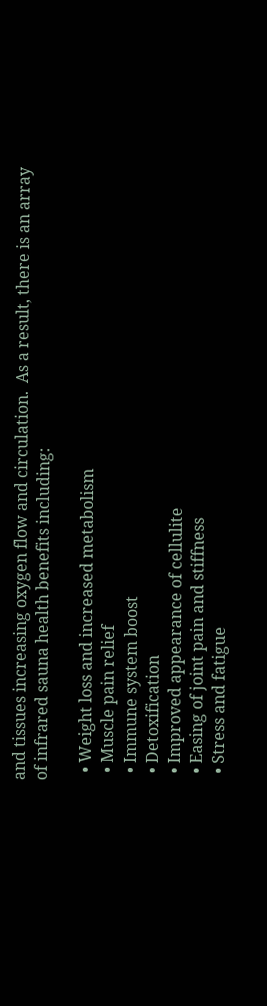and tissues increasing oxygen flow and circulation.  As a result, there is an array of infrared sauna health benefits including:

  • Weight loss and increased metabolism
  • Muscle pain relief
  • Immune system boost
  • Detoxification
  • Improved appearance of cellulite
  • Easing of joint pain and stiffness
  • Stress and fatigue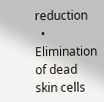reduction
  • Elimination of dead skin cells